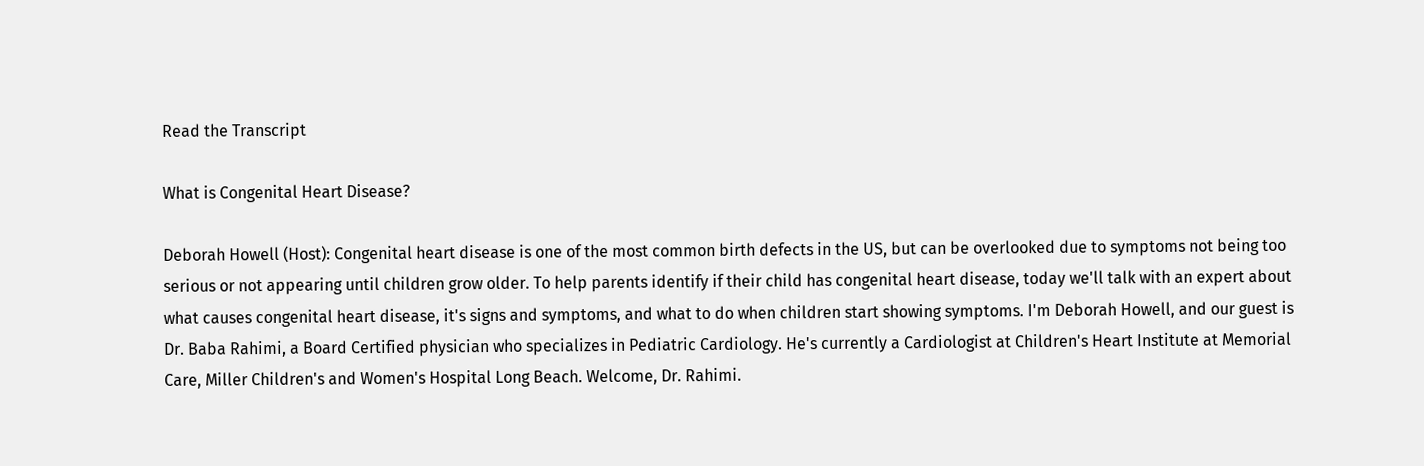Read the Transcript

What is Congenital Heart Disease?

Deborah Howell (Host): Congenital heart disease is one of the most common birth defects in the US, but can be overlooked due to symptoms not being too serious or not appearing until children grow older. To help parents identify if their child has congenital heart disease, today we'll talk with an expert about what causes congenital heart disease, it's signs and symptoms, and what to do when children start showing symptoms. I'm Deborah Howell, and our guest is Dr. Baba Rahimi, a Board Certified physician who specializes in Pediatric Cardiology. He's currently a Cardiologist at Children's Heart Institute at Memorial Care, Miller Children's and Women's Hospital Long Beach. Welcome, Dr. Rahimi.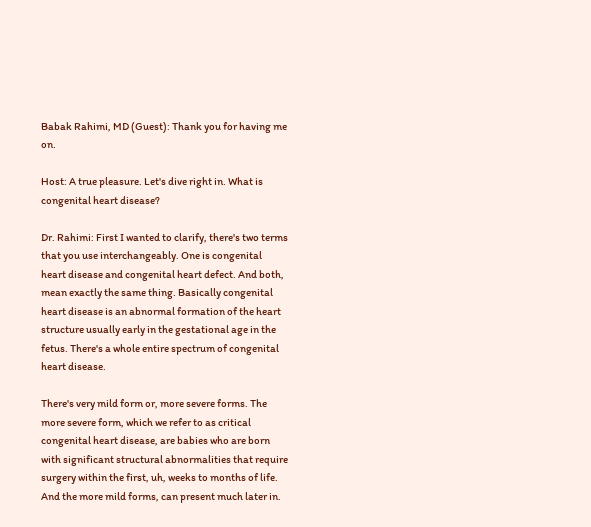Babak Rahimi, MD (Guest): Thank you for having me on.

Host: A true pleasure. Let's dive right in. What is congenital heart disease?

Dr. Rahimi: First I wanted to clarify, there's two terms that you use interchangeably. One is congenital heart disease and congenital heart defect. And both, mean exactly the same thing. Basically congenital heart disease is an abnormal formation of the heart structure usually early in the gestational age in the fetus. There's a whole entire spectrum of congenital heart disease.

There's very mild form or, more severe forms. The more severe form, which we refer to as critical congenital heart disease, are babies who are born with significant structural abnormalities that require surgery within the first, uh, weeks to months of life. And the more mild forms, can present much later in.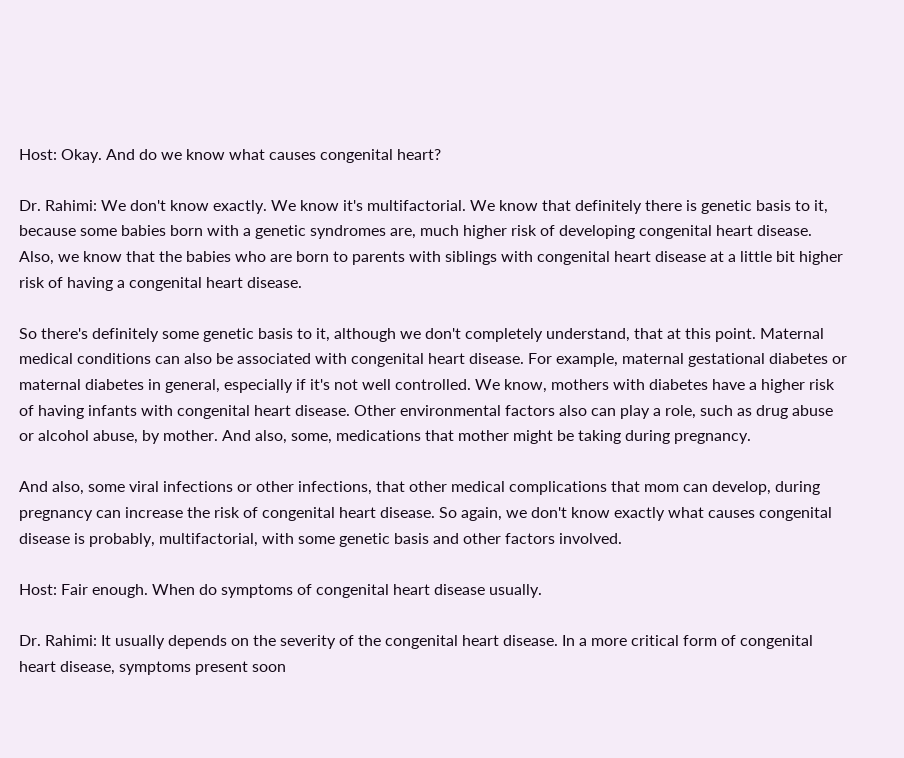Host: Okay. And do we know what causes congenital heart?

Dr. Rahimi: We don't know exactly. We know it's multifactorial. We know that definitely there is genetic basis to it, because some babies born with a genetic syndromes are, much higher risk of developing congenital heart disease. Also, we know that the babies who are born to parents with siblings with congenital heart disease at a little bit higher risk of having a congenital heart disease.

So there's definitely some genetic basis to it, although we don't completely understand, that at this point. Maternal medical conditions can also be associated with congenital heart disease. For example, maternal gestational diabetes or maternal diabetes in general, especially if it's not well controlled. We know, mothers with diabetes have a higher risk of having infants with congenital heart disease. Other environmental factors also can play a role, such as drug abuse or alcohol abuse, by mother. And also, some, medications that mother might be taking during pregnancy.

And also, some viral infections or other infections, that other medical complications that mom can develop, during pregnancy can increase the risk of congenital heart disease. So again, we don't know exactly what causes congenital disease is probably, multifactorial, with some genetic basis and other factors involved.

Host: Fair enough. When do symptoms of congenital heart disease usually.

Dr. Rahimi: It usually depends on the severity of the congenital heart disease. In a more critical form of congenital heart disease, symptoms present soon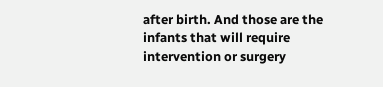after birth. And those are the infants that will require intervention or surgery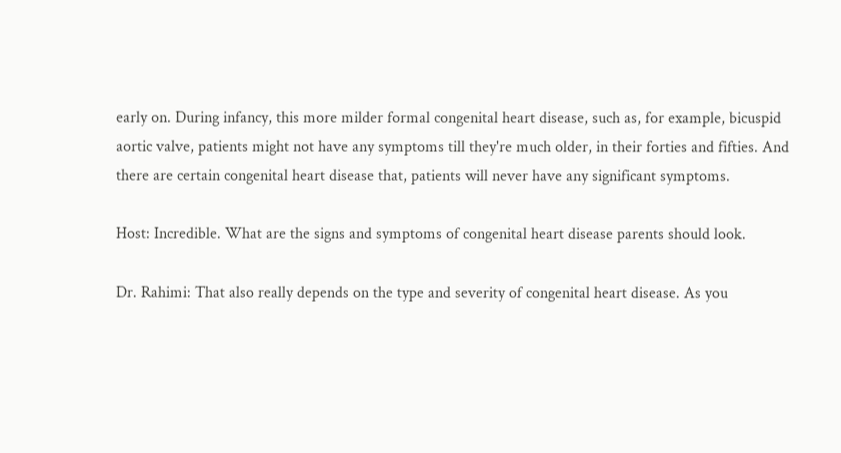early on. During infancy, this more milder formal congenital heart disease, such as, for example, bicuspid aortic valve, patients might not have any symptoms till they're much older, in their forties and fifties. And there are certain congenital heart disease that, patients will never have any significant symptoms.

Host: Incredible. What are the signs and symptoms of congenital heart disease parents should look.

Dr. Rahimi: That also really depends on the type and severity of congenital heart disease. As you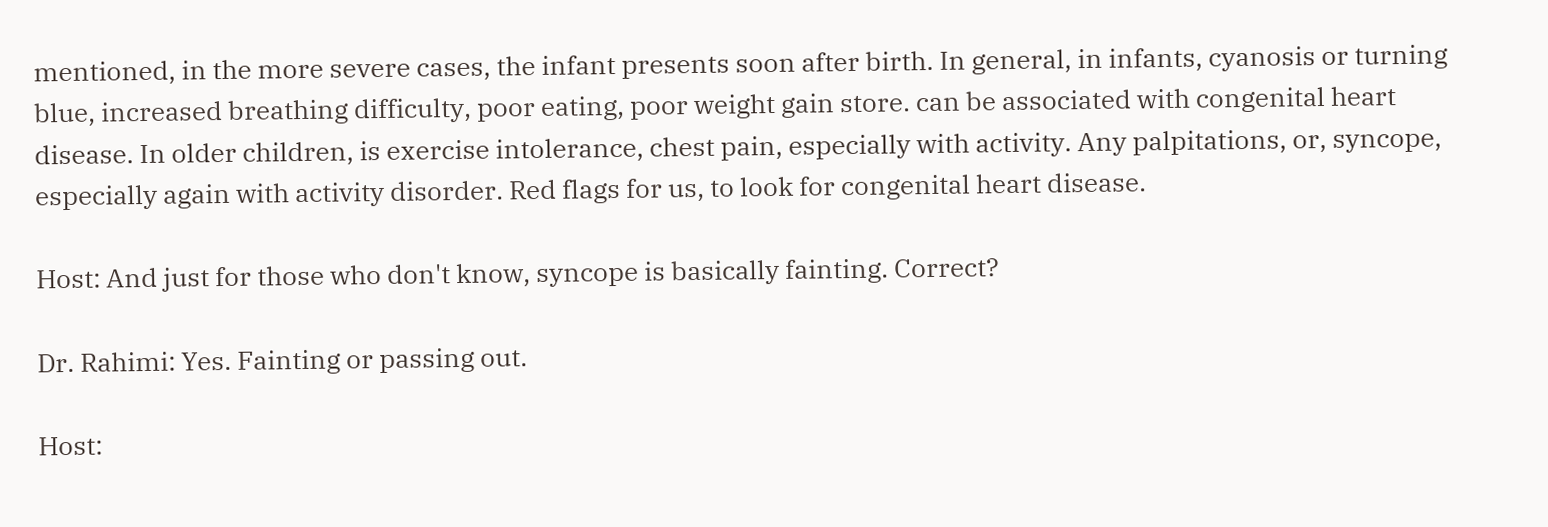mentioned, in the more severe cases, the infant presents soon after birth. In general, in infants, cyanosis or turning blue, increased breathing difficulty, poor eating, poor weight gain store. can be associated with congenital heart disease. In older children, is exercise intolerance, chest pain, especially with activity. Any palpitations, or, syncope, especially again with activity disorder. Red flags for us, to look for congenital heart disease.

Host: And just for those who don't know, syncope is basically fainting. Correct?

Dr. Rahimi: Yes. Fainting or passing out.

Host: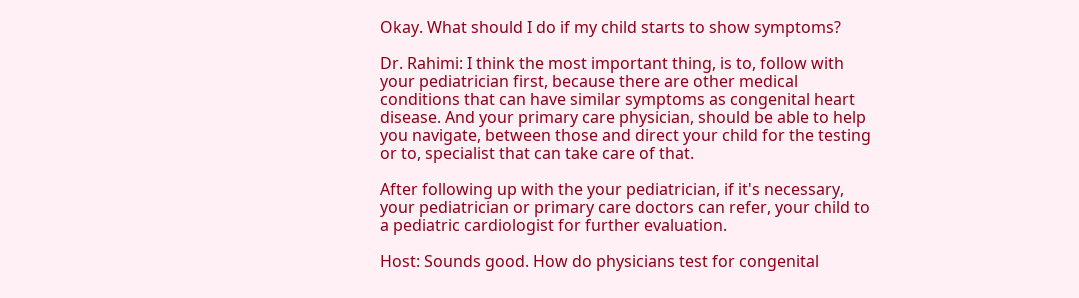Okay. What should I do if my child starts to show symptoms?

Dr. Rahimi: I think the most important thing, is to, follow with your pediatrician first, because there are other medical conditions that can have similar symptoms as congenital heart disease. And your primary care physician, should be able to help you navigate, between those and direct your child for the testing or to, specialist that can take care of that.

After following up with the your pediatrician, if it's necessary, your pediatrician or primary care doctors can refer, your child to a pediatric cardiologist for further evaluation.

Host: Sounds good. How do physicians test for congenital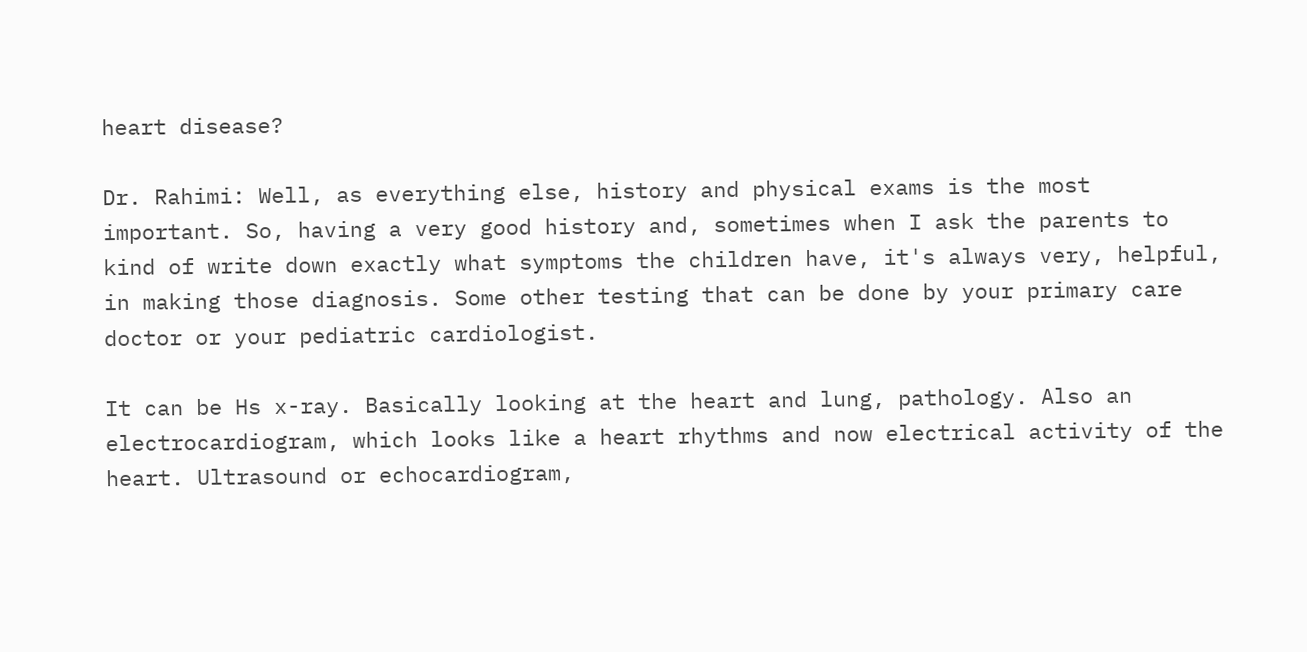heart disease?

Dr. Rahimi: Well, as everything else, history and physical exams is the most important. So, having a very good history and, sometimes when I ask the parents to kind of write down exactly what symptoms the children have, it's always very, helpful, in making those diagnosis. Some other testing that can be done by your primary care doctor or your pediatric cardiologist.

It can be Hs x-ray. Basically looking at the heart and lung, pathology. Also an electrocardiogram, which looks like a heart rhythms and now electrical activity of the heart. Ultrasound or echocardiogram,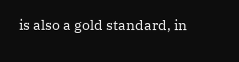is also a gold standard, in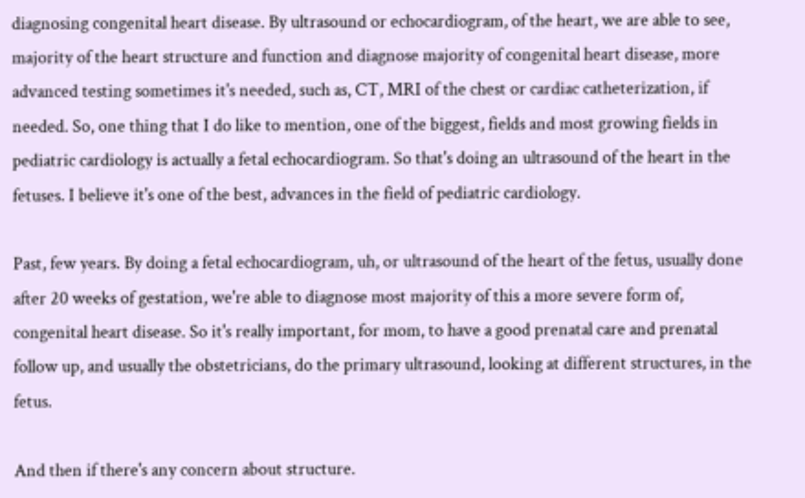diagnosing congenital heart disease. By ultrasound or echocardiogram, of the heart, we are able to see, majority of the heart structure and function and diagnose majority of congenital heart disease, more advanced testing sometimes it's needed, such as, CT, MRI of the chest or cardiac catheterization, if needed. So, one thing that I do like to mention, one of the biggest, fields and most growing fields in pediatric cardiology is actually a fetal echocardiogram. So that's doing an ultrasound of the heart in the fetuses. I believe it's one of the best, advances in the field of pediatric cardiology.

Past, few years. By doing a fetal echocardiogram, uh, or ultrasound of the heart of the fetus, usually done after 20 weeks of gestation, we're able to diagnose most majority of this a more severe form of, congenital heart disease. So it's really important, for mom, to have a good prenatal care and prenatal follow up, and usually the obstetricians, do the primary ultrasound, looking at different structures, in the fetus.

And then if there's any concern about structure.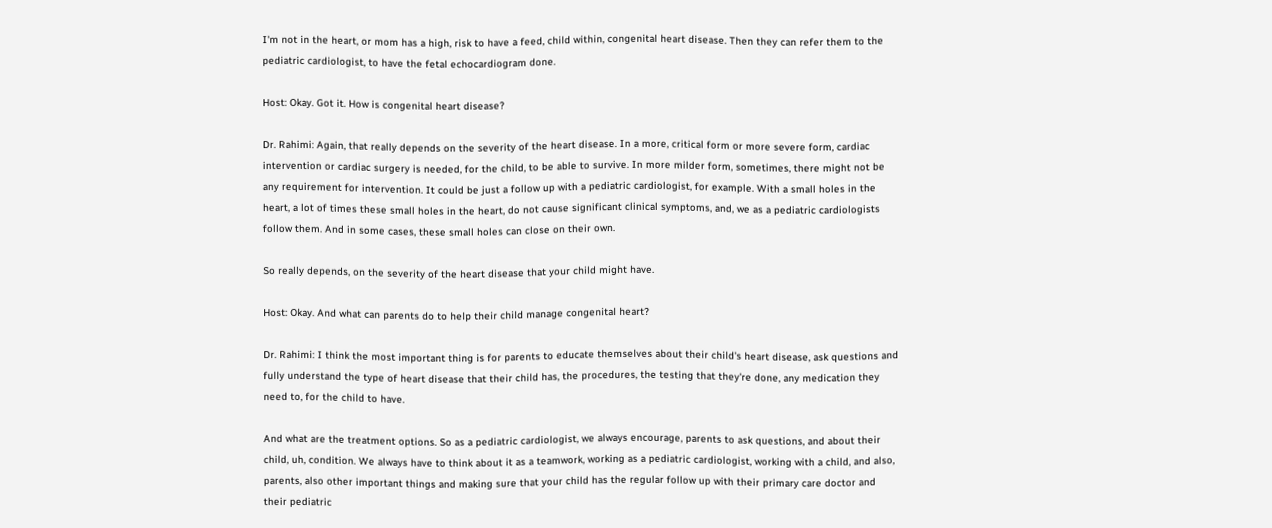I'm not in the heart, or mom has a high, risk to have a feed, child within, congenital heart disease. Then they can refer them to the pediatric cardiologist, to have the fetal echocardiogram done.

Host: Okay. Got it. How is congenital heart disease?

Dr. Rahimi: Again, that really depends on the severity of the heart disease. In a more, critical form or more severe form, cardiac intervention or cardiac surgery is needed, for the child, to be able to survive. In more milder form, sometimes, there might not be any requirement for intervention. It could be just a follow up with a pediatric cardiologist, for example. With a small holes in the heart, a lot of times these small holes in the heart, do not cause significant clinical symptoms, and, we as a pediatric cardiologists follow them. And in some cases, these small holes can close on their own.

So really depends, on the severity of the heart disease that your child might have.

Host: Okay. And what can parents do to help their child manage congenital heart?

Dr. Rahimi: I think the most important thing is for parents to educate themselves about their child's heart disease, ask questions and fully understand the type of heart disease that their child has, the procedures, the testing that they're done, any medication they need to, for the child to have.

And what are the treatment options. So as a pediatric cardiologist, we always encourage, parents to ask questions, and about their child, uh, condition. We always have to think about it as a teamwork, working as a pediatric cardiologist, working with a child, and also, parents, also other important things and making sure that your child has the regular follow up with their primary care doctor and their pediatric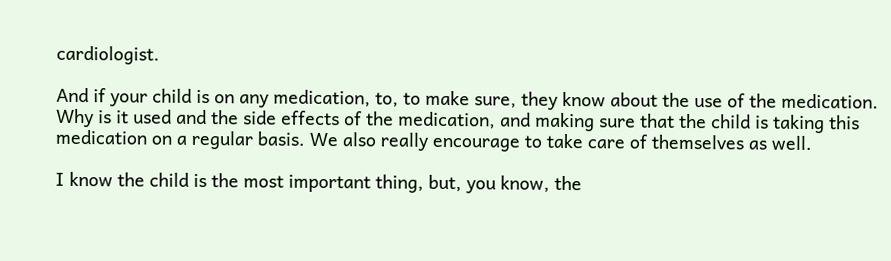cardiologist.

And if your child is on any medication, to, to make sure, they know about the use of the medication. Why is it used and the side effects of the medication, and making sure that the child is taking this medication on a regular basis. We also really encourage to take care of themselves as well.

I know the child is the most important thing, but, you know, the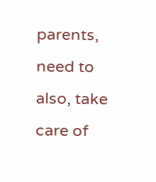parents, need to also, take care of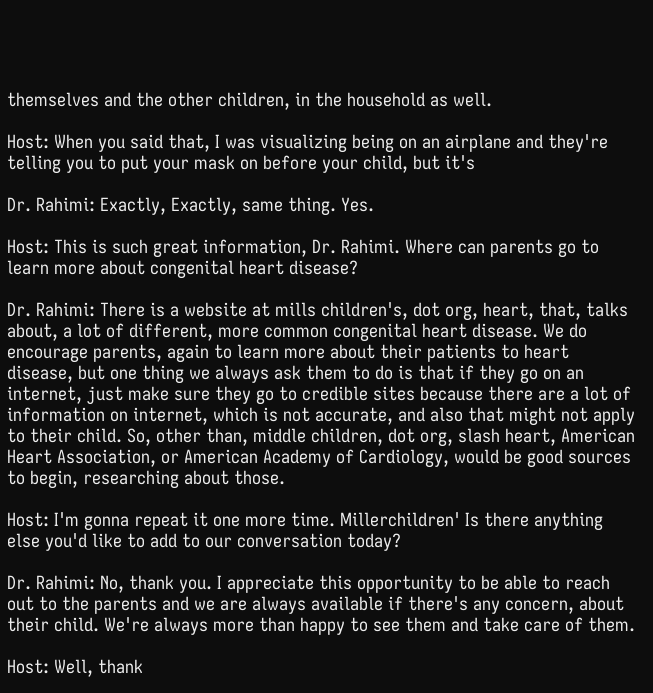themselves and the other children, in the household as well.

Host: When you said that, I was visualizing being on an airplane and they're telling you to put your mask on before your child, but it's

Dr. Rahimi: Exactly, Exactly, same thing. Yes.

Host: This is such great information, Dr. Rahimi. Where can parents go to learn more about congenital heart disease?

Dr. Rahimi: There is a website at mills children's, dot org, heart, that, talks about, a lot of different, more common congenital heart disease. We do encourage parents, again to learn more about their patients to heart disease, but one thing we always ask them to do is that if they go on an internet, just make sure they go to credible sites because there are a lot of information on internet, which is not accurate, and also that might not apply to their child. So, other than, middle children, dot org, slash heart, American Heart Association, or American Academy of Cardiology, would be good sources to begin, researching about those.

Host: I'm gonna repeat it one more time. Millerchildren' Is there anything else you'd like to add to our conversation today?

Dr. Rahimi: No, thank you. I appreciate this opportunity to be able to reach out to the parents and we are always available if there's any concern, about their child. We're always more than happy to see them and take care of them.

Host: Well, thank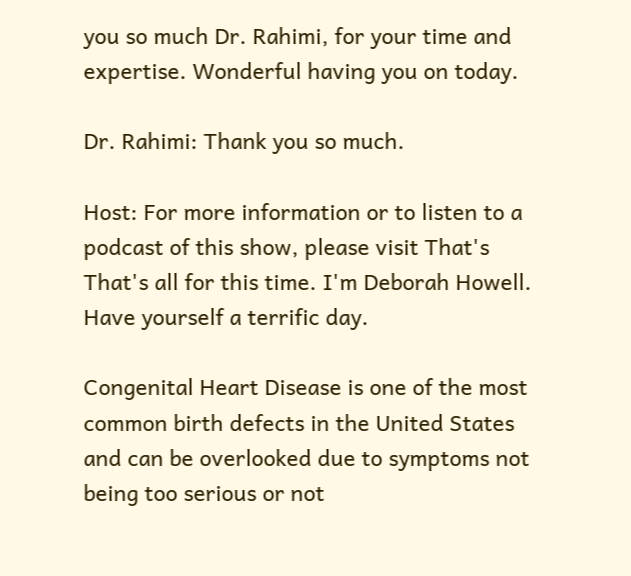you so much Dr. Rahimi, for your time and expertise. Wonderful having you on today.

Dr. Rahimi: Thank you so much.

Host: For more information or to listen to a podcast of this show, please visit That's That's all for this time. I'm Deborah Howell. Have yourself a terrific day.

Congenital Heart Disease is one of the most common birth defects in the United States and can be overlooked due to symptoms not being too serious or not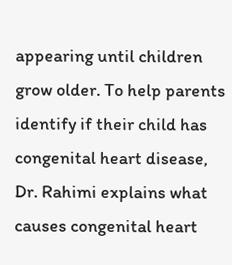appearing until children grow older. To help parents identify if their child has congenital heart disease, Dr. Rahimi explains what causes congenital heart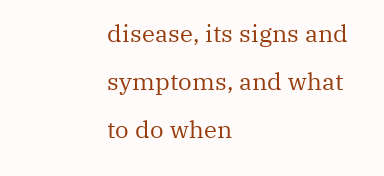disease, its signs and symptoms, and what to do when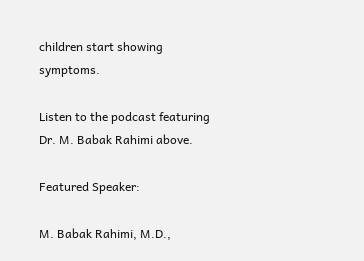children start showing symptoms.

Listen to the podcast featuring Dr. M. Babak Rahimi above.

Featured Speaker:

M. Babak Rahimi, M.D.,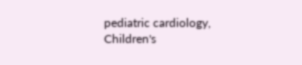pediatric cardiology, Children's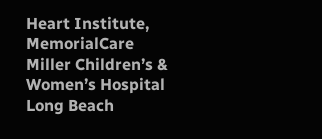Heart Institute, MemorialCare Miller Children’s & Women’s Hospital Long Beach